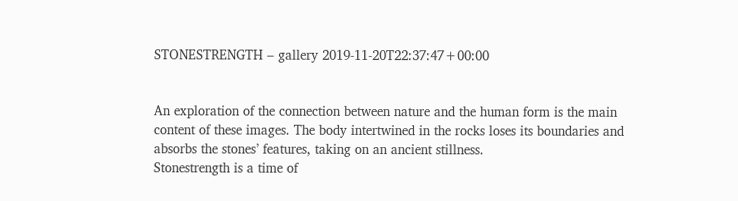STONESTRENGTH – gallery 2019-11-20T22:37:47+00:00


An exploration of the connection between nature and the human form is the main content of these images. The body intertwined in the rocks loses its boundaries and absorbs the stones’ features, taking on an ancient stillness.
Stonestrength is a time of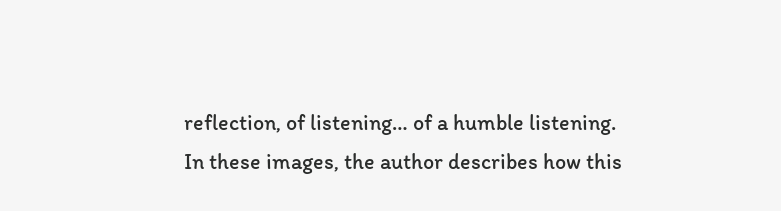reflection, of listening… of a humble listening.
In these images, the author describes how this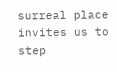surreal place invites us to step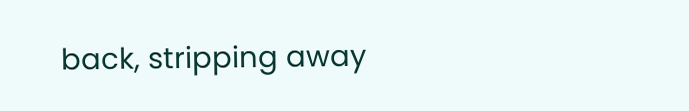back, stripping away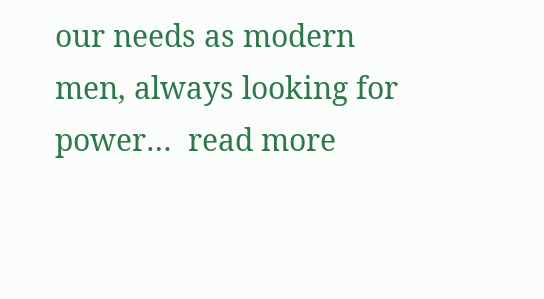our needs as modern men, always looking for power…  read more